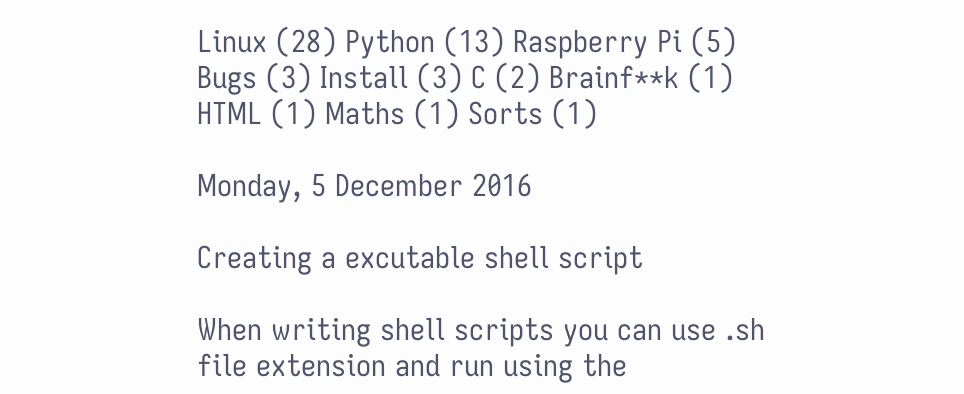Linux (28) Python (13) Raspberry Pi (5) Bugs (3) Install (3) C (2) Brainf**k (1) HTML (1) Maths (1) Sorts (1)

Monday, 5 December 2016

Creating a excutable shell script

When writing shell scripts you can use .sh file extension and run using the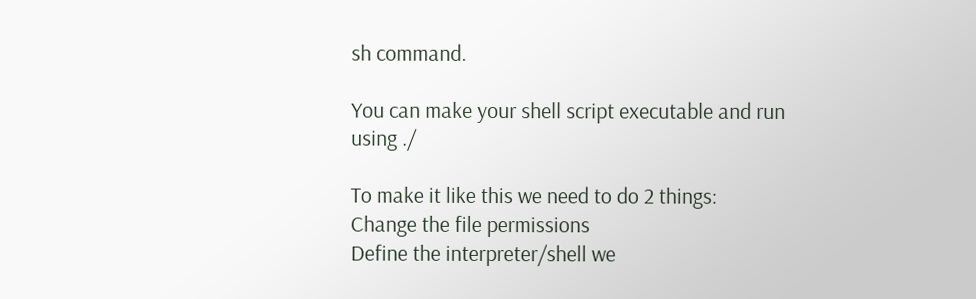sh command.

You can make your shell script executable and run using ./

To make it like this we need to do 2 things:
Change the file permissions
Define the interpreter/shell we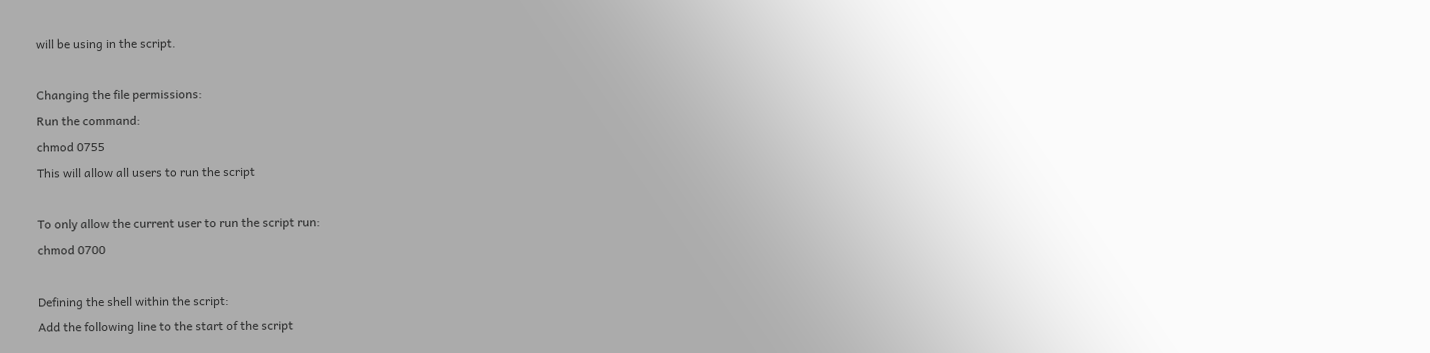will be using in the script.

Changing the file permissions:
Run the command:
chmod 0755
This will allow all users to run the script

To only allow the current user to run the script run:
chmod 0700

Defining the shell within the script:
Add the following line to the start of the script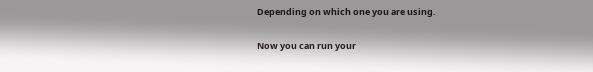Depending on which one you are using.

Now you can run your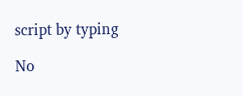script by typing

No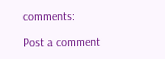comments:

Post a comment